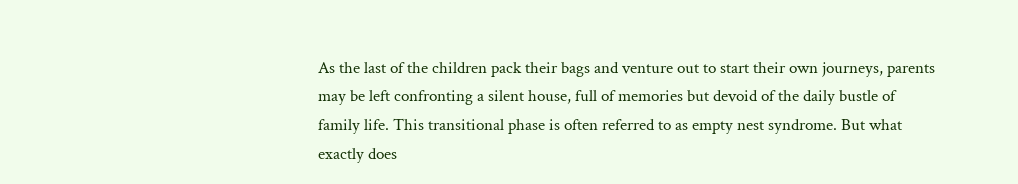As the last of the children pack their bags and venture out to start their own journeys, parents may be left confronting a silent house, full of memories but devoid of the daily bustle of family life. This transitional phase is often referred to as empty nest syndrome. But what exactly does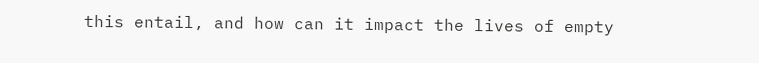this entail, and how can it impact the lives of empty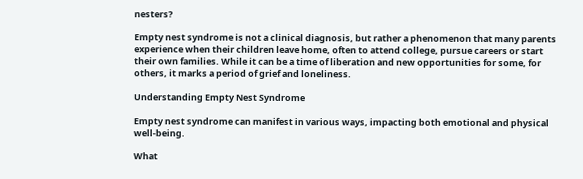nesters?

Empty nest syndrome is not a clinical diagnosis, but rather a phenomenon that many parents experience when their children leave home, often to attend college, pursue careers or start their own families. While it can be a time of liberation and new opportunities for some, for others, it marks a period of grief and loneliness.

Understanding Empty Nest Syndrome

Empty nest syndrome can manifest in various ways, impacting both emotional and physical well-being.

What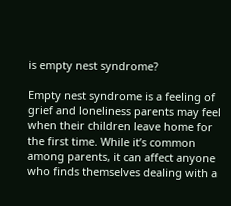is empty nest syndrome?

Empty nest syndrome is a feeling of grief and loneliness parents may feel when their children leave home for the first time. While it’s common among parents, it can affect anyone who finds themselves dealing with a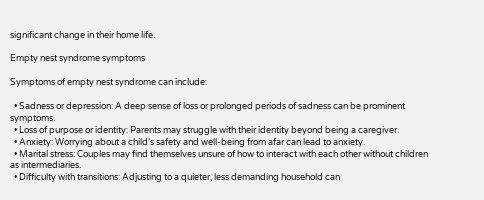significant change in their home life.

Empty nest syndrome symptoms

Symptoms of empty nest syndrome can include:

  • Sadness or depression: A deep sense of loss or prolonged periods of sadness can be prominent symptoms.
  • Loss of purpose or identity: Parents may struggle with their identity beyond being a caregiver.
  • Anxiety: Worrying about a child’s safety and well-being from afar can lead to anxiety.
  • Marital stress: Couples may find themselves unsure of how to interact with each other without children as intermediaries.
  • Difficulty with transitions: Adjusting to a quieter, less demanding household can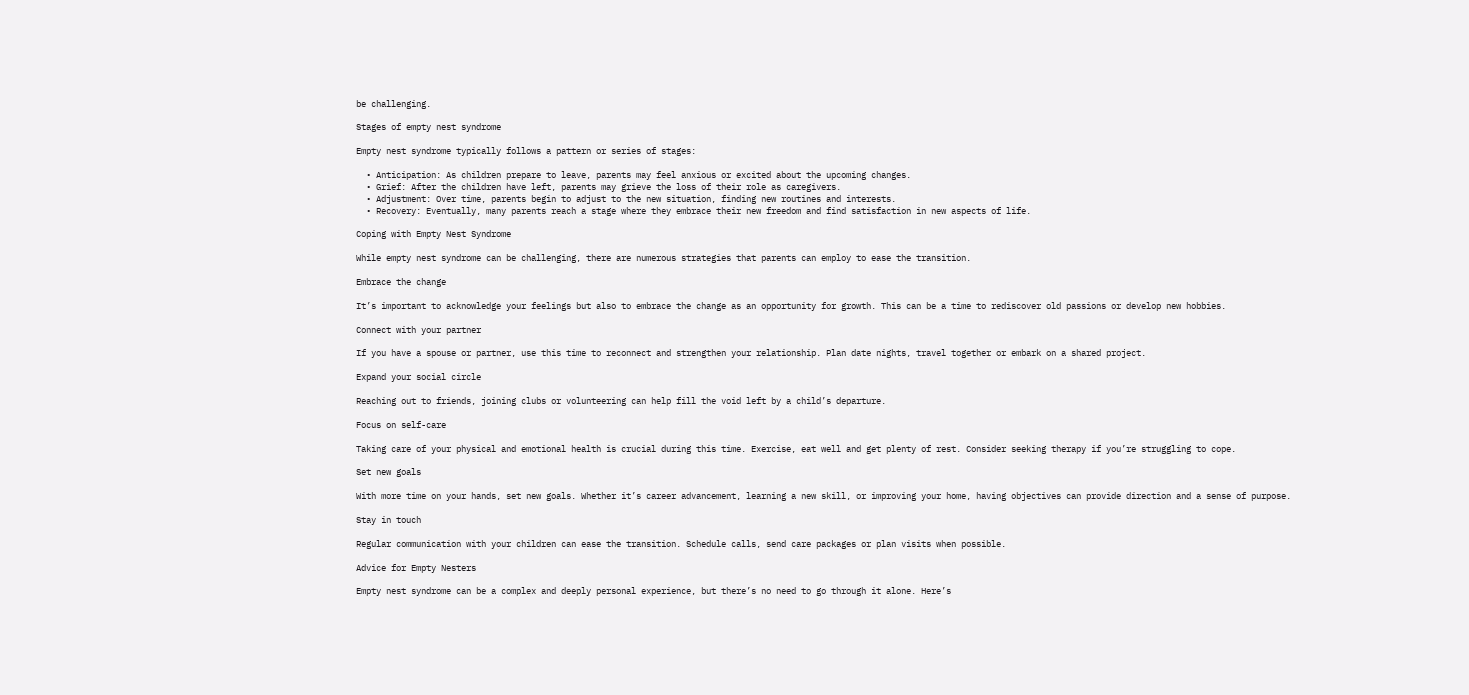be challenging.

Stages of empty nest syndrome

Empty nest syndrome typically follows a pattern or series of stages:

  • Anticipation: As children prepare to leave, parents may feel anxious or excited about the upcoming changes.
  • Grief: After the children have left, parents may grieve the loss of their role as caregivers.
  • Adjustment: Over time, parents begin to adjust to the new situation, finding new routines and interests.
  • Recovery: Eventually, many parents reach a stage where they embrace their new freedom and find satisfaction in new aspects of life.

Coping with Empty Nest Syndrome

While empty nest syndrome can be challenging, there are numerous strategies that parents can employ to ease the transition.

Embrace the change

It’s important to acknowledge your feelings but also to embrace the change as an opportunity for growth. This can be a time to rediscover old passions or develop new hobbies.

Connect with your partner

If you have a spouse or partner, use this time to reconnect and strengthen your relationship. Plan date nights, travel together or embark on a shared project.

Expand your social circle

Reaching out to friends, joining clubs or volunteering can help fill the void left by a child’s departure.

Focus on self-care

Taking care of your physical and emotional health is crucial during this time. Exercise, eat well and get plenty of rest. Consider seeking therapy if you’re struggling to cope.

Set new goals

With more time on your hands, set new goals. Whether it’s career advancement, learning a new skill, or improving your home, having objectives can provide direction and a sense of purpose.

Stay in touch

Regular communication with your children can ease the transition. Schedule calls, send care packages or plan visits when possible.

Advice for Empty Nesters

Empty nest syndrome can be a complex and deeply personal experience, but there’s no need to go through it alone. Here’s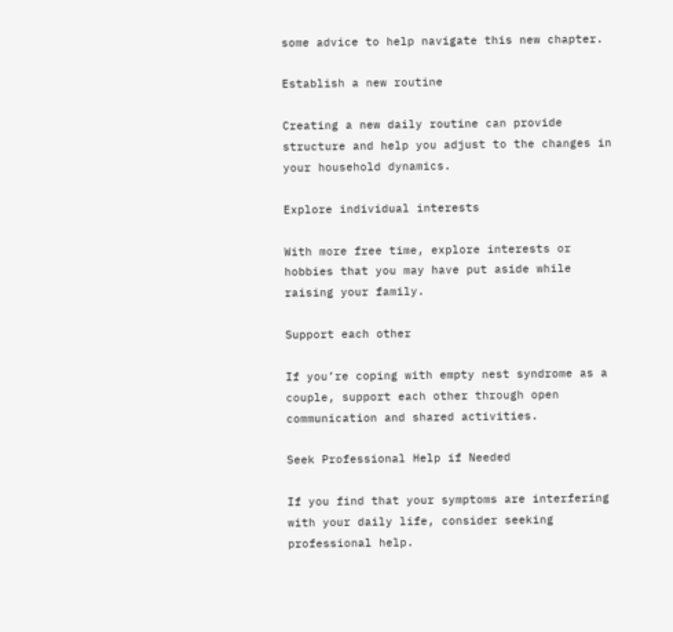some advice to help navigate this new chapter.

Establish a new routine

Creating a new daily routine can provide structure and help you adjust to the changes in your household dynamics.

Explore individual interests

With more free time, explore interests or hobbies that you may have put aside while raising your family.

Support each other

If you’re coping with empty nest syndrome as a couple, support each other through open communication and shared activities.

Seek Professional Help if Needed

If you find that your symptoms are interfering with your daily life, consider seeking professional help.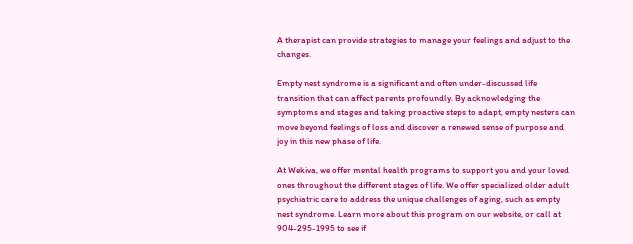A therapist can provide strategies to manage your feelings and adjust to the changes.

Empty nest syndrome is a significant and often under-discussed life transition that can affect parents profoundly. By acknowledging the symptoms and stages and taking proactive steps to adapt, empty nesters can move beyond feelings of loss and discover a renewed sense of purpose and joy in this new phase of life.

At Wekiva, we offer mental health programs to support you and your loved ones throughout the different stages of life. We offer specialized older adult psychiatric care to address the unique challenges of aging, such as empty nest syndrome. Learn more about this program on our website, or call at  904-295-1995 to see if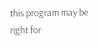this program may be right for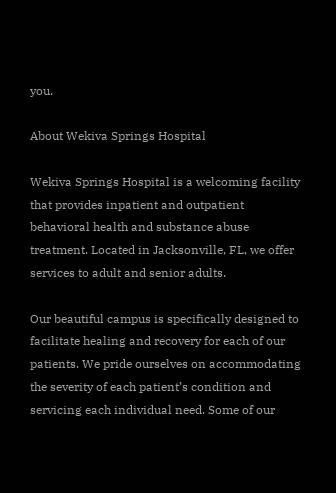you.

About Wekiva Springs Hospital

Wekiva Springs Hospital is a welcoming facility that provides inpatient and outpatient behavioral health and substance abuse treatment. Located in Jacksonville, FL, we offer services to adult and senior adults.

Our beautiful campus is specifically designed to facilitate healing and recovery for each of our patients. We pride ourselves on accommodating the severity of each patient’s condition and servicing each individual need. Some of our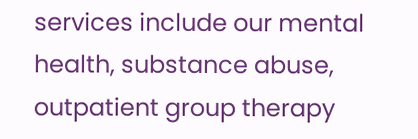services include our mental health, substance abuse, outpatient group therapy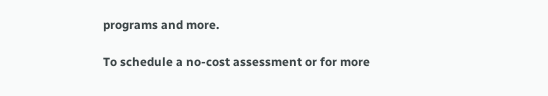programs and more.

To schedule a no-cost assessment or for more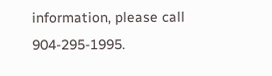information, please call 904-295-1995.